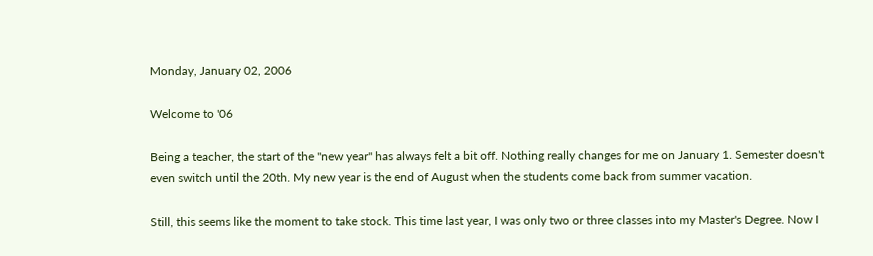Monday, January 02, 2006

Welcome to '06

Being a teacher, the start of the "new year" has always felt a bit off. Nothing really changes for me on January 1. Semester doesn't even switch until the 20th. My new year is the end of August when the students come back from summer vacation.

Still, this seems like the moment to take stock. This time last year, I was only two or three classes into my Master's Degree. Now I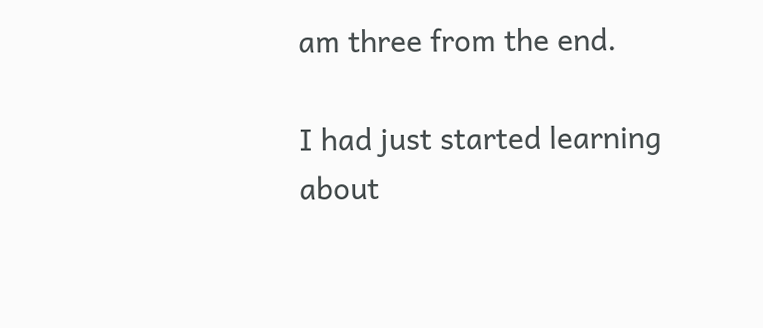am three from the end.

I had just started learning about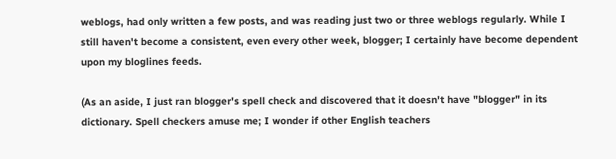weblogs, had only written a few posts, and was reading just two or three weblogs regularly. While I still haven't become a consistent, even every other week, blogger; I certainly have become dependent upon my bloglines feeds.

(As an aside, I just ran blogger's spell check and discovered that it doesn't have "blogger" in its dictionary. Spell checkers amuse me; I wonder if other English teachers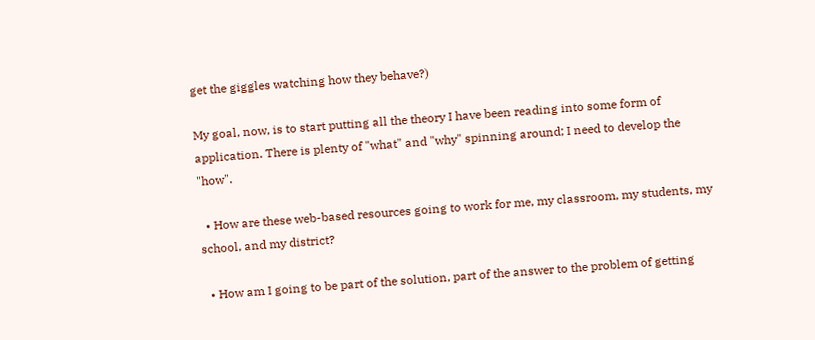get the giggles watching how they behave?)

My goal, now, is to start putting all the theory I have been reading into some form of application. There is plenty of "what" and "why" spinning around; I need to develop the "how".

  • How are these web-based resources going to work for me, my classroom, my students, my school, and my district?

  • How am I going to be part of the solution, part of the answer to the problem of getting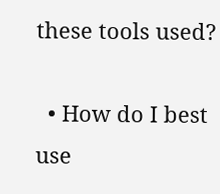these tools used?

  • How do I best use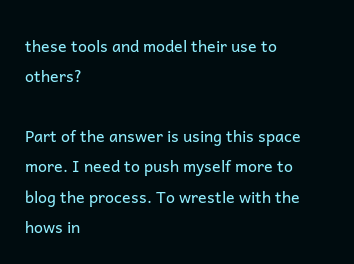these tools and model their use to others?

Part of the answer is using this space more. I need to push myself more to blog the process. To wrestle with the hows in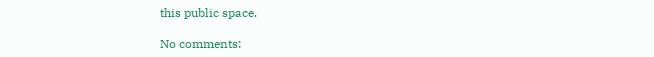this public space.

No comments: